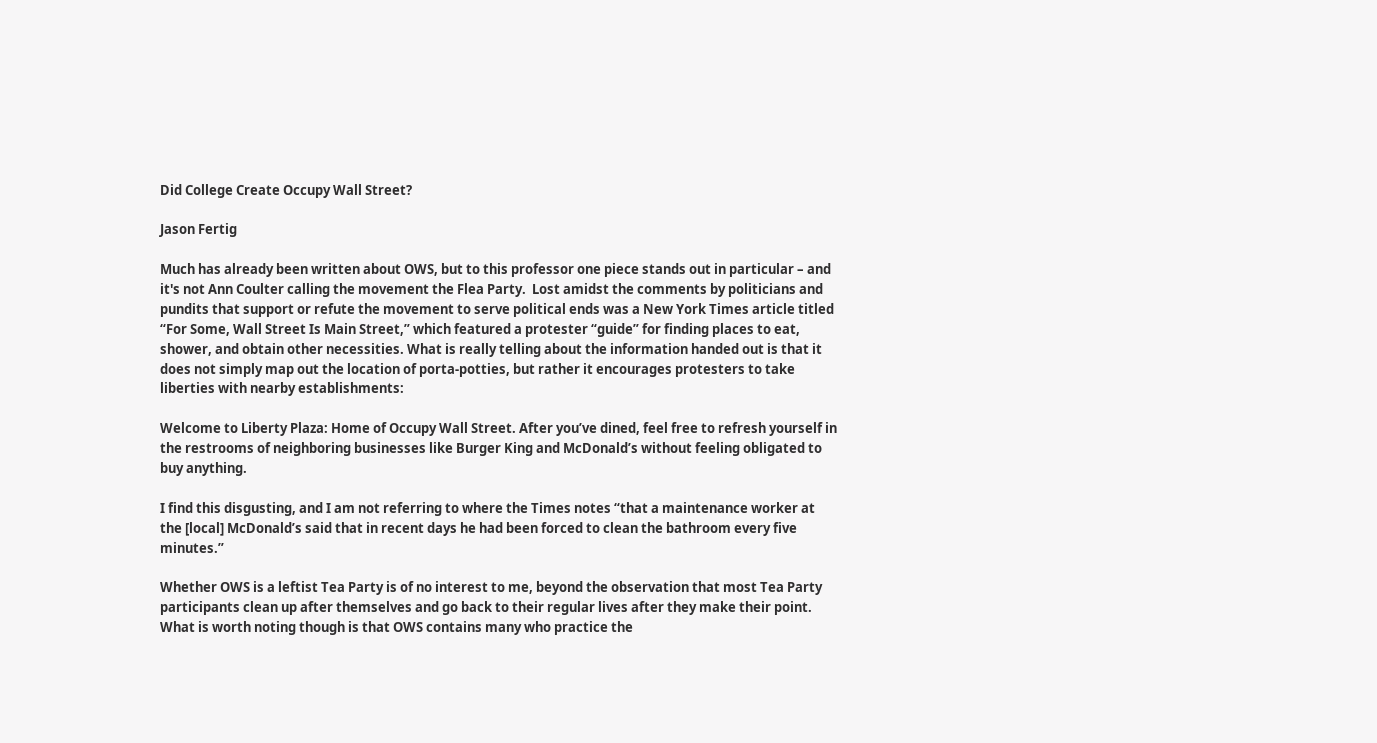Did College Create Occupy Wall Street?

Jason Fertig

Much has already been written about OWS, but to this professor one piece stands out in particular – and it's not Ann Coulter calling the movement the Flea Party.  Lost amidst the comments by politicians and pundits that support or refute the movement to serve political ends was a New York Times article titled “For Some, Wall Street Is Main Street,” which featured a protester “guide” for finding places to eat, shower, and obtain other necessities. What is really telling about the information handed out is that it does not simply map out the location of porta-potties, but rather it encourages protesters to take liberties with nearby establishments:

Welcome to Liberty Plaza: Home of Occupy Wall Street. After you’ve dined, feel free to refresh yourself in the restrooms of neighboring businesses like Burger King and McDonald’s without feeling obligated to buy anything.

I find this disgusting, and I am not referring to where the Times notes “that a maintenance worker at the [local] McDonald’s said that in recent days he had been forced to clean the bathroom every five minutes.”

Whether OWS is a leftist Tea Party is of no interest to me, beyond the observation that most Tea Party participants clean up after themselves and go back to their regular lives after they make their point. What is worth noting though is that OWS contains many who practice the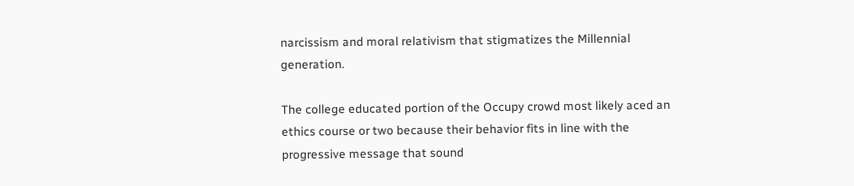narcissism and moral relativism that stigmatizes the Millennial generation.

The college educated portion of the Occupy crowd most likely aced an ethics course or two because their behavior fits in line with the progressive message that sound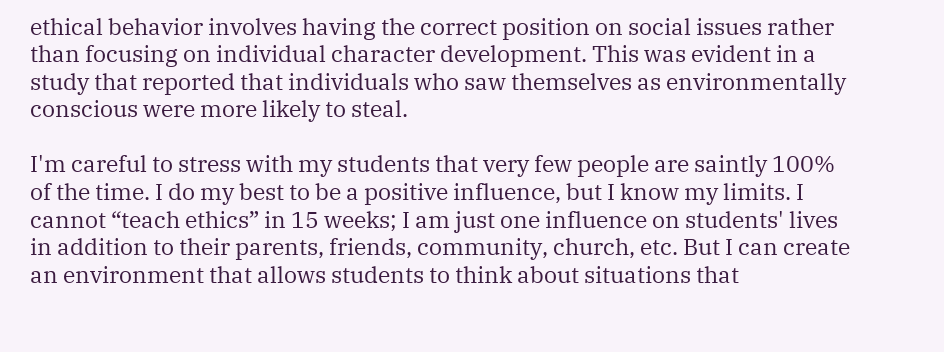ethical behavior involves having the correct position on social issues rather than focusing on individual character development. This was evident in a study that reported that individuals who saw themselves as environmentally conscious were more likely to steal.

I'm careful to stress with my students that very few people are saintly 100% of the time. I do my best to be a positive influence, but I know my limits. I cannot “teach ethics” in 15 weeks; I am just one influence on students' lives in addition to their parents, friends, community, church, etc. But I can create an environment that allows students to think about situations that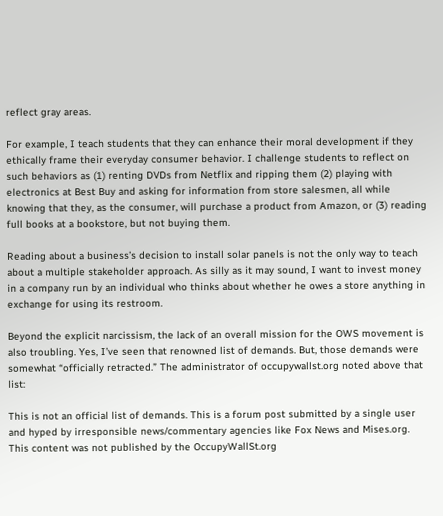reflect gray areas.

For example, I teach students that they can enhance their moral development if they ethically frame their everyday consumer behavior. I challenge students to reflect on such behaviors as (1) renting DVDs from Netflix and ripping them (2) playing with electronics at Best Buy and asking for information from store salesmen, all while knowing that they, as the consumer, will purchase a product from Amazon, or (3) reading full books at a bookstore, but not buying them.

Reading about a business’s decision to install solar panels is not the only way to teach about a multiple stakeholder approach. As silly as it may sound, I want to invest money in a company run by an individual who thinks about whether he owes a store anything in exchange for using its restroom.

Beyond the explicit narcissism, the lack of an overall mission for the OWS movement is also troubling. Yes, I’ve seen that renowned list of demands. But, those demands were somewhat “officially retracted.” The administrator of occupywallst.org noted above that list:

This is not an official list of demands. This is a forum post submitted by a single user and hyped by irresponsible news/commentary agencies like Fox News and Mises.org.  This content was not published by the OccupyWallSt.org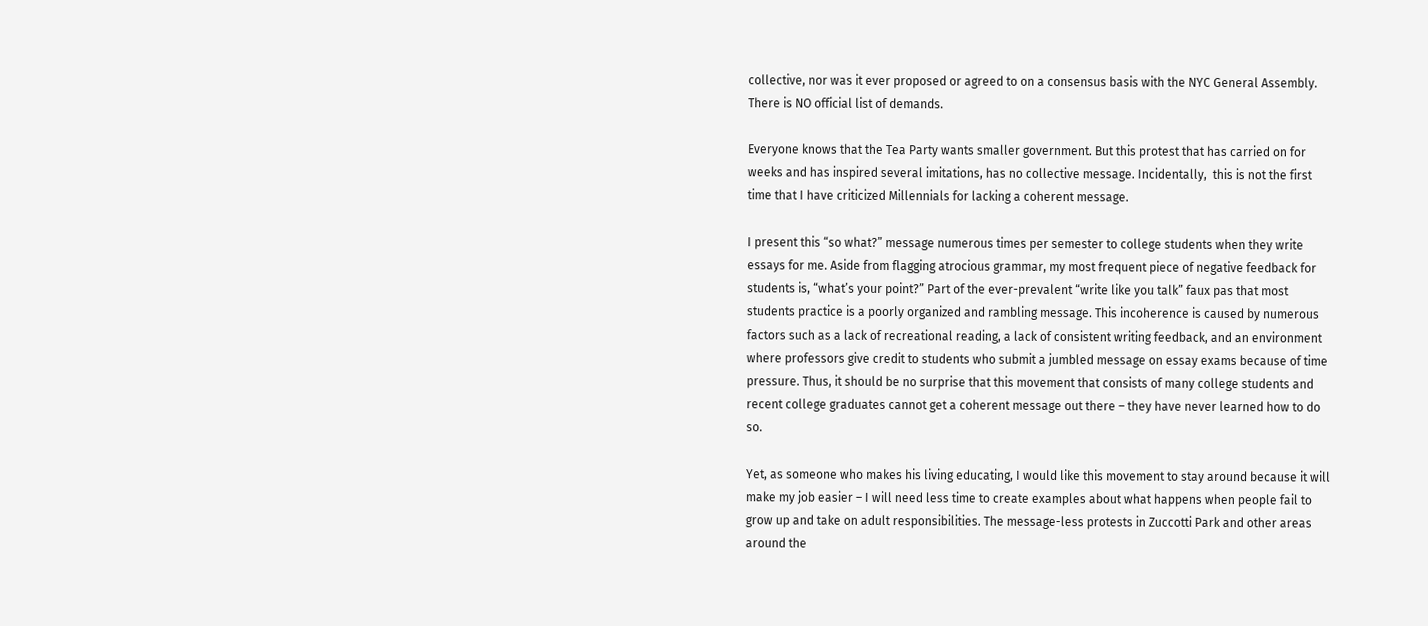collective, nor was it ever proposed or agreed to on a consensus basis with the NYC General Assembly. There is NO official list of demands.

Everyone knows that the Tea Party wants smaller government. But this protest that has carried on for weeks and has inspired several imitations, has no collective message. Incidentally,  this is not the first time that I have criticized Millennials for lacking a coherent message.

I present this “so what?” message numerous times per semester to college students when they write essays for me. Aside from flagging atrocious grammar, my most frequent piece of negative feedback for students is, “what’s your point?” Part of the ever-prevalent “write like you talk” faux pas that most students practice is a poorly organized and rambling message. This incoherence is caused by numerous factors such as a lack of recreational reading, a lack of consistent writing feedback, and an environment where professors give credit to students who submit a jumbled message on essay exams because of time pressure. Thus, it should be no surprise that this movement that consists of many college students and recent college graduates cannot get a coherent message out there – they have never learned how to do so.

Yet, as someone who makes his living educating, I would like this movement to stay around because it will make my job easier – I will need less time to create examples about what happens when people fail to grow up and take on adult responsibilities. The message-less protests in Zuccotti Park and other areas around the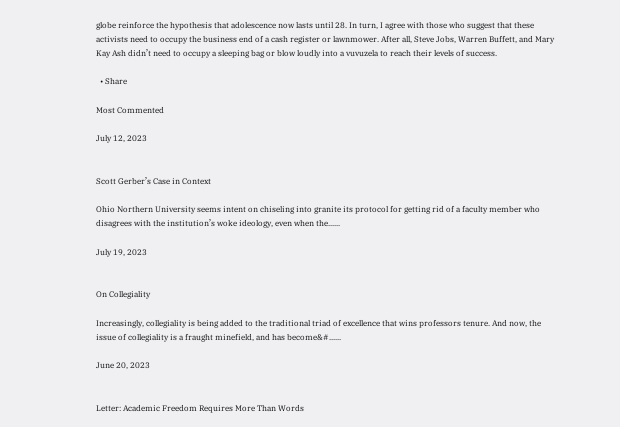globe reinforce the hypothesis that adolescence now lasts until 28. In turn, I agree with those who suggest that these activists need to occupy the business end of a cash register or lawnmower. After all, Steve Jobs, Warren Buffett, and Mary Kay Ash didn’t need to occupy a sleeping bag or blow loudly into a vuvuzela to reach their levels of success.

  • Share

Most Commented

July 12, 2023


Scott Gerber’s Case in Context

Ohio Northern University seems intent on chiseling into granite its protocol for getting rid of a faculty member who disagrees with the institution’s woke ideology, even when the......

July 19, 2023


On Collegiality

Increasingly, collegiality is being added to the traditional triad of excellence that wins professors tenure. And now, the issue of collegiality is a fraught minefield, and has become&#......

June 20, 2023


Letter: Academic Freedom Requires More Than Words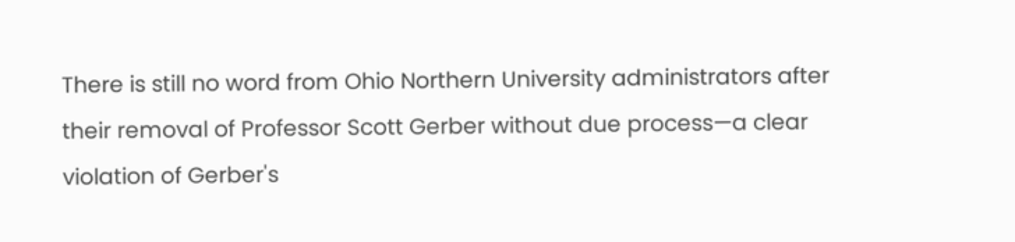There is still no word from Ohio Northern University administrators after their removal of Professor Scott Gerber without due process—a clear violation of Gerber's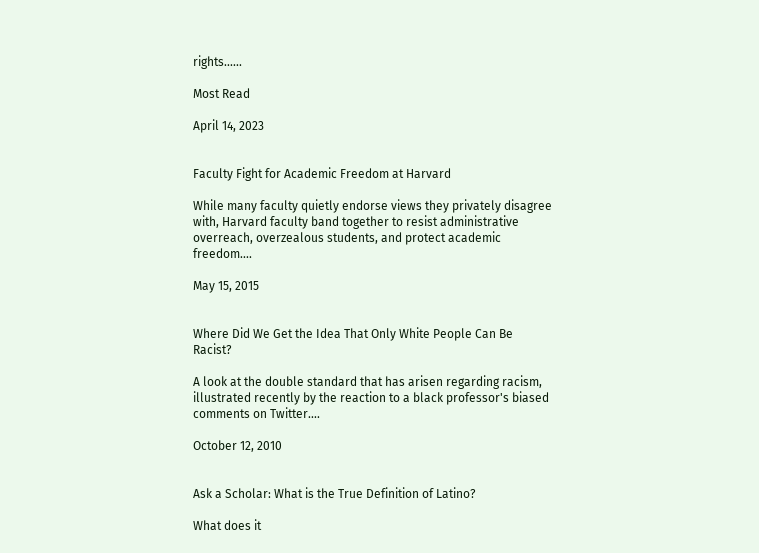rights......

Most Read

April 14, 2023


Faculty Fight for Academic Freedom at Harvard

While many faculty quietly endorse views they privately disagree with, Harvard faculty band together to resist administrative overreach, overzealous students, and protect academic freedom....

May 15, 2015


Where Did We Get the Idea That Only White People Can Be Racist?

A look at the double standard that has arisen regarding racism, illustrated recently by the reaction to a black professor's biased comments on Twitter....

October 12, 2010


Ask a Scholar: What is the True Definition of Latino?

What does it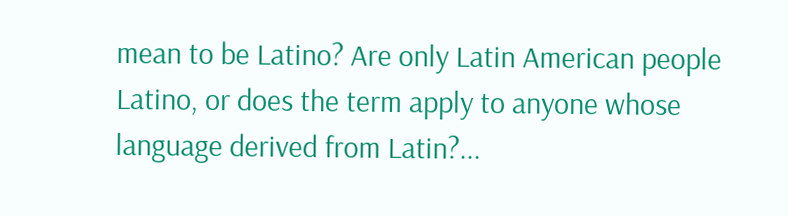mean to be Latino? Are only Latin American people Latino, or does the term apply to anyone whose language derived from Latin?...